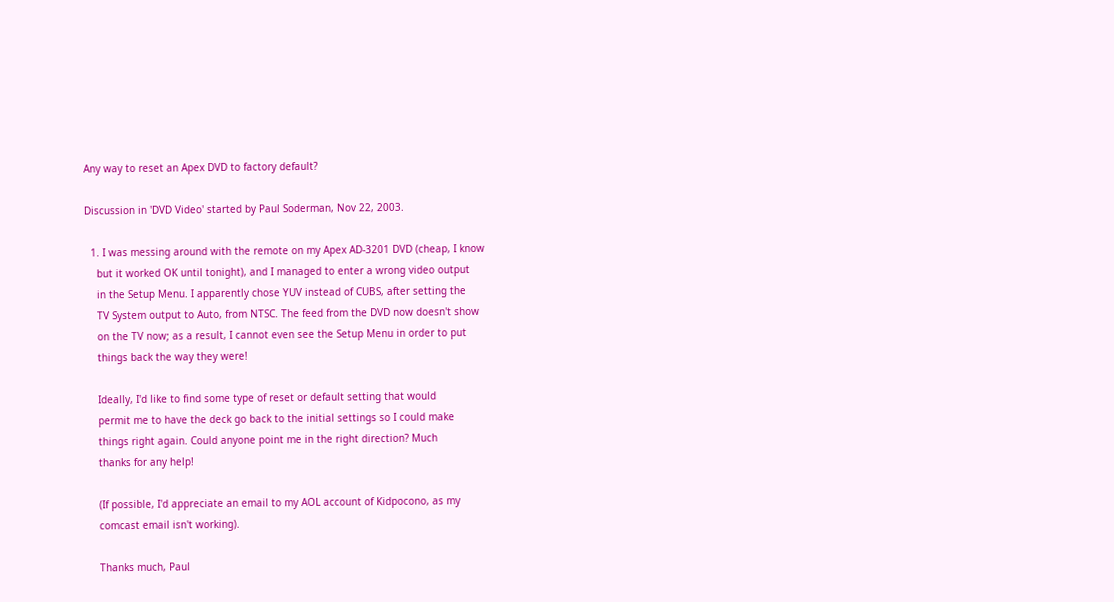Any way to reset an Apex DVD to factory default?

Discussion in 'DVD Video' started by Paul Soderman, Nov 22, 2003.

  1. I was messing around with the remote on my Apex AD-3201 DVD (cheap, I know
    but it worked OK until tonight), and I managed to enter a wrong video output
    in the Setup Menu. I apparently chose YUV instead of CUBS, after setting the
    TV System output to Auto, from NTSC. The feed from the DVD now doesn't show
    on the TV now; as a result, I cannot even see the Setup Menu in order to put
    things back the way they were!

    Ideally, I'd like to find some type of reset or default setting that would
    permit me to have the deck go back to the initial settings so I could make
    things right again. Could anyone point me in the right direction? Much
    thanks for any help!

    (If possible, I'd appreciate an email to my AOL account of Kidpocono, as my
    comcast email isn't working).

    Thanks much, Paul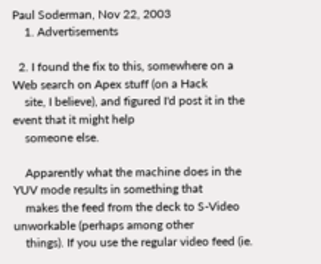Paul Soderman, Nov 22, 2003
    1. Advertisements

  2. I found the fix to this, somewhere on a Web search on Apex stuff (on a Hack
    site, I believe), and figured I'd post it in the event that it might help
    someone else.

    Apparently what the machine does in the YUV mode results in something that
    makes the feed from the deck to S-Video unworkable (perhaps among other
    things). If you use the regular video feed (ie.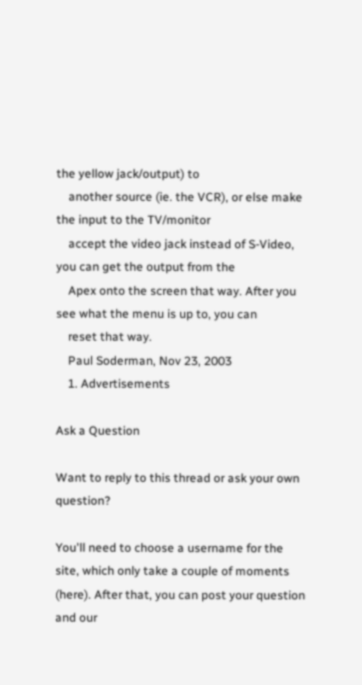the yellow jack/output) to
    another source (ie. the VCR), or else make the input to the TV/monitor
    accept the video jack instead of S-Video, you can get the output from the
    Apex onto the screen that way. After you see what the menu is up to, you can
    reset that way.
    Paul Soderman, Nov 23, 2003
    1. Advertisements

Ask a Question

Want to reply to this thread or ask your own question?

You'll need to choose a username for the site, which only take a couple of moments (here). After that, you can post your question and our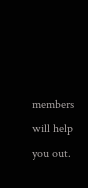members will help you out.